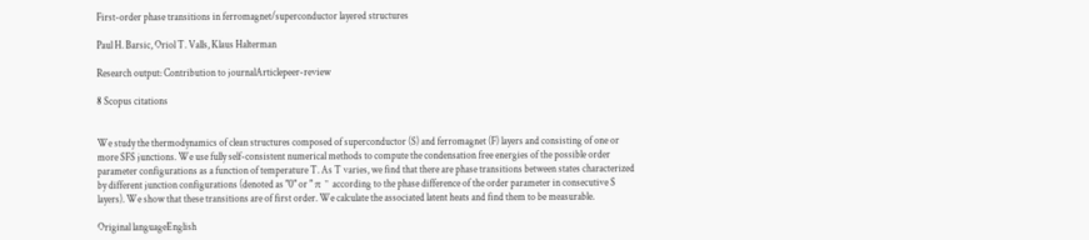First-order phase transitions in ferromagnet/superconductor layered structures

Paul H. Barsic, Oriol T. Valls, Klaus Halterman

Research output: Contribution to journalArticlepeer-review

8 Scopus citations


We study the thermodynamics of clean structures composed of superconductor (S) and ferromagnet (F) layers and consisting of one or more SFS junctions. We use fully self-consistent numerical methods to compute the condensation free energies of the possible order parameter configurations as a function of temperature T. As T varies, we find that there are phase transitions between states characterized by different junction configurations (denoted as "0" or " π " according to the phase difference of the order parameter in consecutive S layers). We show that these transitions are of first order. We calculate the associated latent heats and find them to be measurable.

Original languageEnglish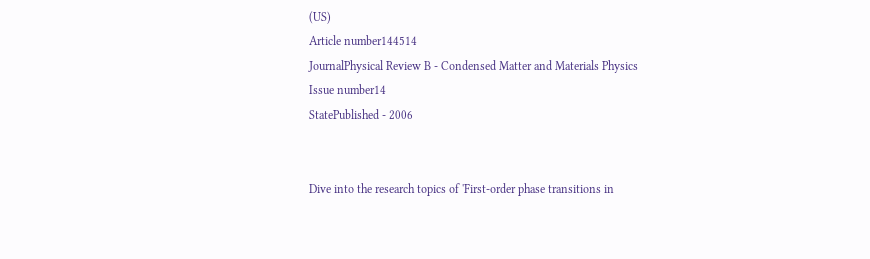(US)
Article number144514
JournalPhysical Review B - Condensed Matter and Materials Physics
Issue number14
StatePublished - 2006


Dive into the research topics of 'First-order phase transitions in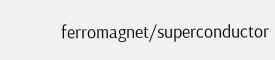ferromagnet/superconductor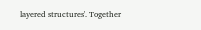layered structures'. Together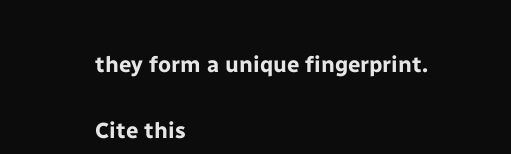they form a unique fingerprint.

Cite this